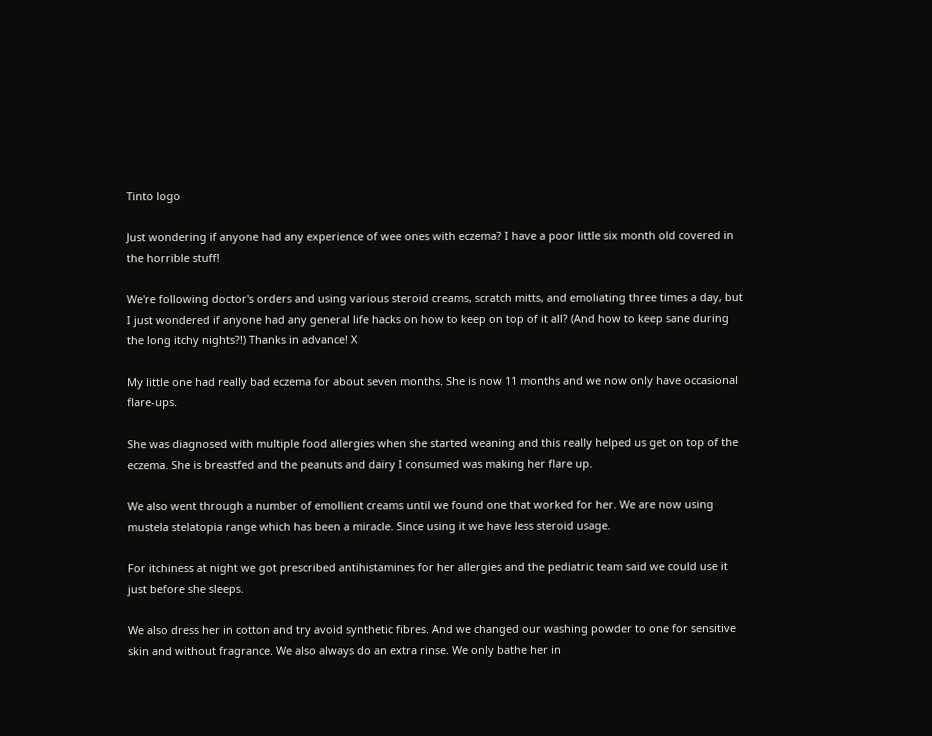Tinto logo

Just wondering if anyone had any experience of wee ones with eczema? I have a poor little six month old covered in the horrible stuff!

We're following doctor's orders and using various steroid creams, scratch mitts, and emoliating three times a day, but I just wondered if anyone had any general life hacks on how to keep on top of it all? (And how to keep sane during the long itchy nights?!) Thanks in advance! X

My little one had really bad eczema for about seven months. She is now 11 months and we now only have occasional flare-ups.

She was diagnosed with multiple food allergies when she started weaning and this really helped us get on top of the eczema. She is breastfed and the peanuts and dairy I consumed was making her flare up.

We also went through a number of emollient creams until we found one that worked for her. We are now using mustela stelatopia range which has been a miracle. Since using it we have less steroid usage.

For itchiness at night we got prescribed antihistamines for her allergies and the pediatric team said we could use it just before she sleeps.

We also dress her in cotton and try avoid synthetic fibres. And we changed our washing powder to one for sensitive skin and without fragrance. We also always do an extra rinse. We only bathe her in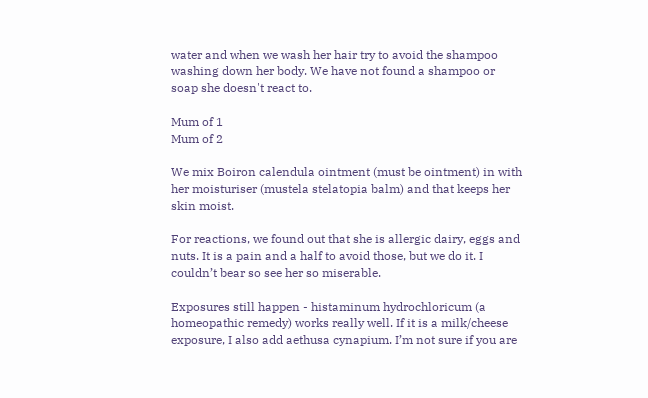water and when we wash her hair try to avoid the shampoo washing down her body. We have not found a shampoo or soap she doesn't react to.

Mum of 1
Mum of 2

We mix Boiron calendula ointment (must be ointment) in with her moisturiser (mustela stelatopia balm) and that keeps her skin moist.

For reactions, we found out that she is allergic dairy, eggs and nuts. It is a pain and a half to avoid those, but we do it. I couldn’t bear so see her so miserable.

Exposures still happen - histaminum hydrochloricum (a homeopathic remedy) works really well. If it is a milk/cheese exposure, I also add aethusa cynapium. I’m not sure if you are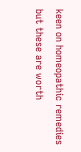keen on homeopathic remedies but these are worth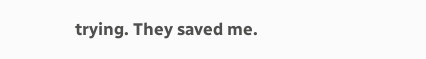trying. They saved me.